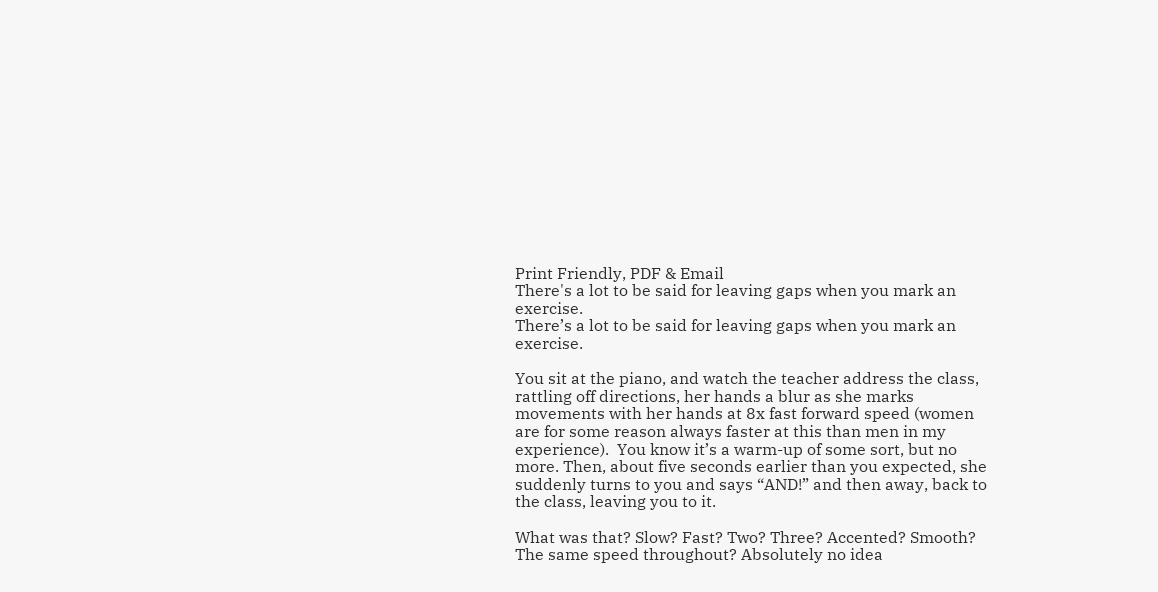Print Friendly, PDF & Email
There's a lot to be said for leaving gaps when you mark an exercise.
There’s a lot to be said for leaving gaps when you mark an exercise.

You sit at the piano, and watch the teacher address the class, rattling off directions, her hands a blur as she marks movements with her hands at 8x fast forward speed (women are for some reason always faster at this than men in my experience).  You know it’s a warm-up of some sort, but no more. Then, about five seconds earlier than you expected, she suddenly turns to you and says “AND!” and then away, back to the class, leaving you to it.

What was that? Slow? Fast? Two? Three? Accented? Smooth? The same speed throughout? Absolutely no idea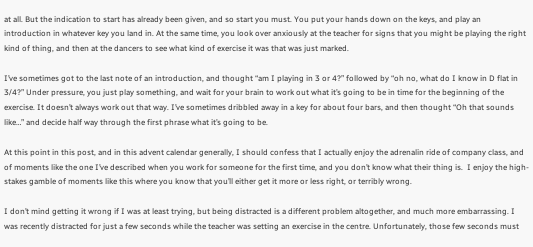at all. But the indication to start has already been given, and so start you must. You put your hands down on the keys, and play an introduction in whatever key you land in. At the same time, you look over anxiously at the teacher for signs that you might be playing the right kind of thing, and then at the dancers to see what kind of exercise it was that was just marked.

I’ve sometimes got to the last note of an introduction, and thought “am I playing in 3 or 4?” followed by “oh no, what do I know in D flat in 3/4?” Under pressure, you just play something, and wait for your brain to work out what it’s going to be in time for the beginning of the exercise. It doesn’t always work out that way. I’ve sometimes dribbled away in a key for about four bars, and then thought “Oh that sounds like…” and decide half way through the first phrase what it’s going to be.

At this point in this post, and in this advent calendar generally, I should confess that I actually enjoy the adrenalin ride of company class, and of moments like the one I’ve described when you work for someone for the first time, and you don’t know what their thing is.  I enjoy the high-stakes gamble of moments like this where you know that you’ll either get it more or less right, or terribly wrong.

I don’t mind getting it wrong if I was at least trying, but being distracted is a different problem altogether, and much more embarrassing. I was recently distracted for just a few seconds while the teacher was setting an exercise in the centre. Unfortunately, those few seconds must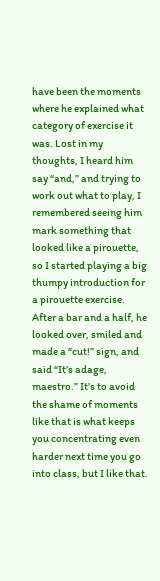have been the moments where he explained what category of exercise it was. Lost in my thoughts, I heard him say “and,” and trying to work out what to play, I remembered seeing him mark something that looked like a pirouette, so I started playing a big thumpy introduction for a pirouette exercise. After a bar and a half, he looked over, smiled and made a “cut!” sign, and said “It’s adage, maestro.” It’s to avoid the shame of moments like that is what keeps you concentrating even harder next time you go into class, but I like that.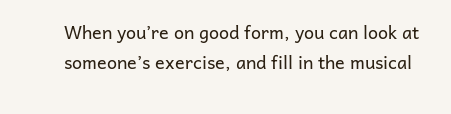When you’re on good form, you can look at someone’s exercise, and fill in the musical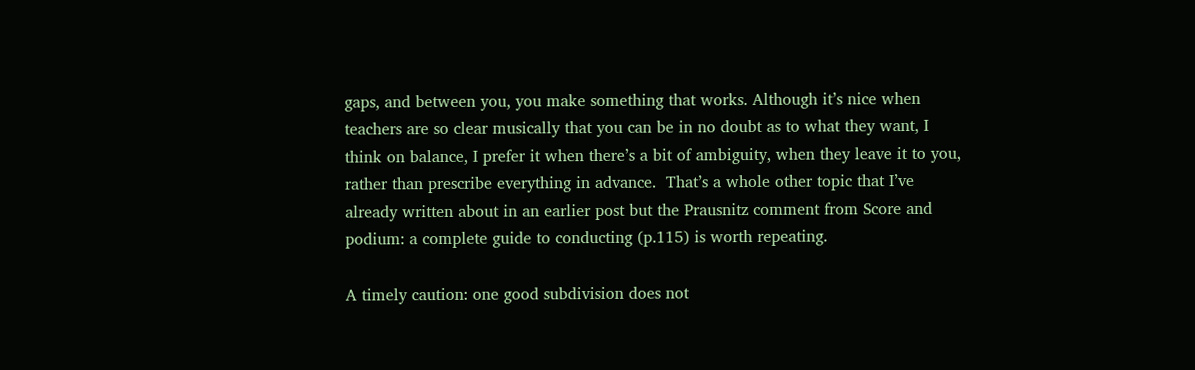gaps, and between you, you make something that works. Although it’s nice when teachers are so clear musically that you can be in no doubt as to what they want, I think on balance, I prefer it when there’s a bit of ambiguity, when they leave it to you, rather than prescribe everything in advance.  That’s a whole other topic that I’ve already written about in an earlier post but the Prausnitz comment from Score and podium: a complete guide to conducting (p.115) is worth repeating.

A timely caution: one good subdivision does not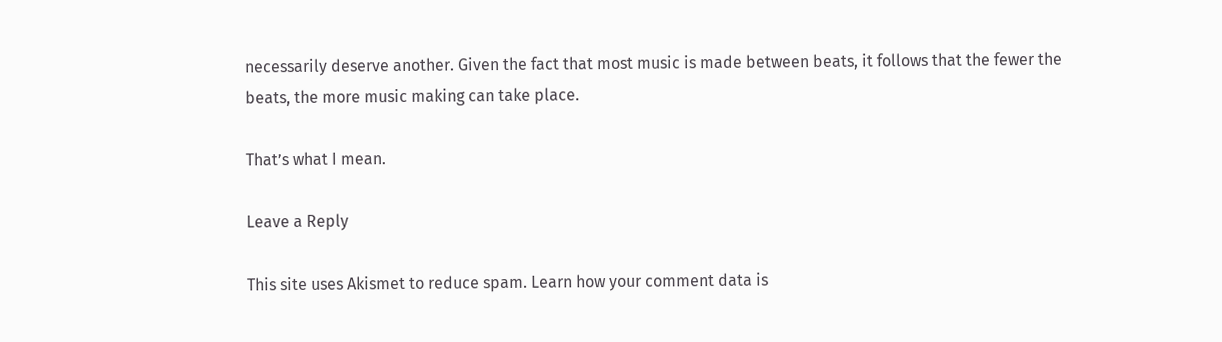necessarily deserve another. Given the fact that most music is made between beats, it follows that the fewer the beats, the more music making can take place.

That’s what I mean.

Leave a Reply

This site uses Akismet to reduce spam. Learn how your comment data is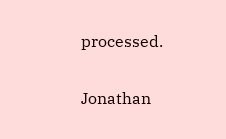processed.

Jonathan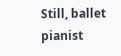Still, ballet pianist